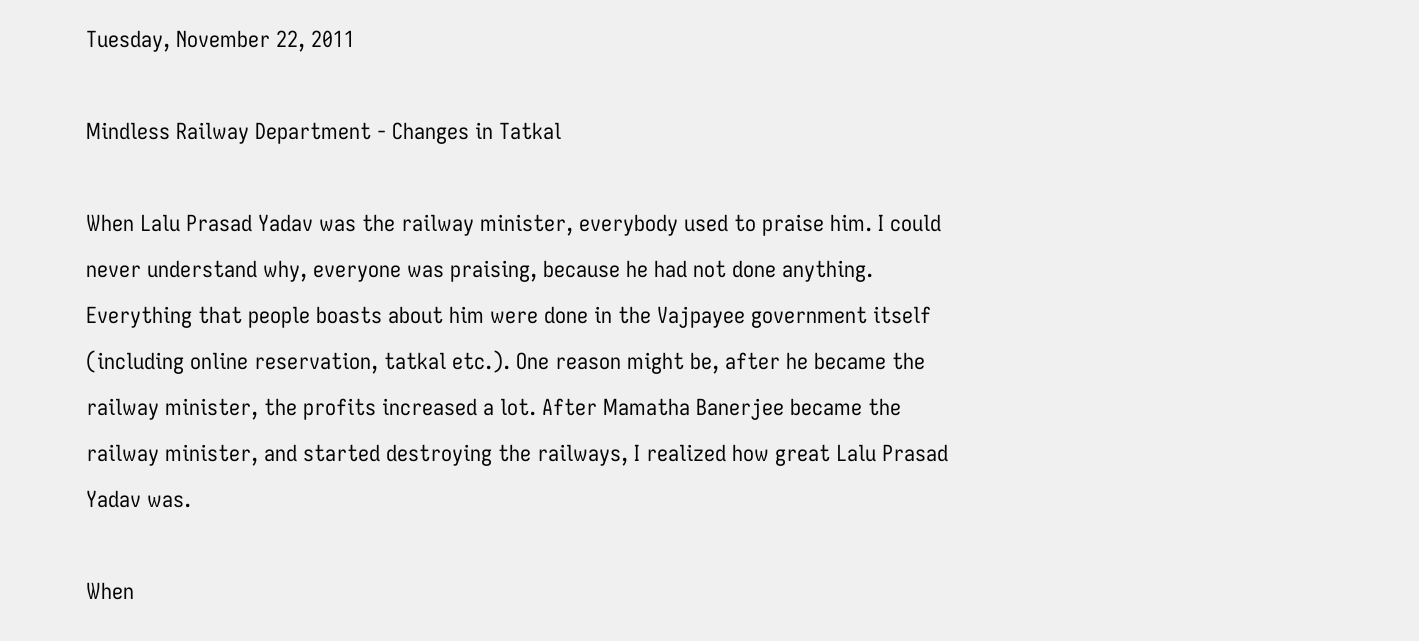Tuesday, November 22, 2011

Mindless Railway Department - Changes in Tatkal

When Lalu Prasad Yadav was the railway minister, everybody used to praise him. I could never understand why, everyone was praising, because he had not done anything. Everything that people boasts about him were done in the Vajpayee government itself (including online reservation, tatkal etc.). One reason might be, after he became the railway minister, the profits increased a lot. After Mamatha Banerjee became the railway minister, and started destroying the railways, I realized how great Lalu Prasad Yadav was.

When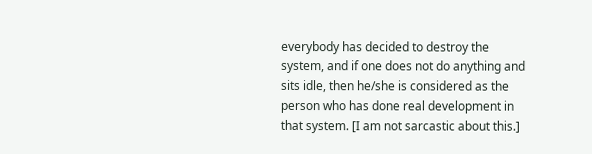everybody has decided to destroy the system, and if one does not do anything and sits idle, then he/she is considered as the person who has done real development in that system. [I am not sarcastic about this.]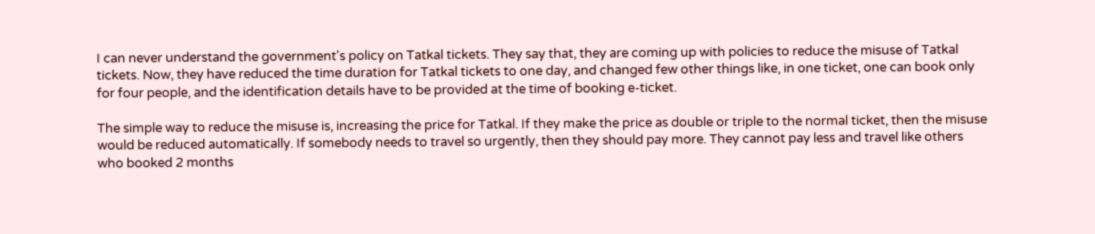I can never understand the government's policy on Tatkal tickets. They say that, they are coming up with policies to reduce the misuse of Tatkal tickets. Now, they have reduced the time duration for Tatkal tickets to one day, and changed few other things like, in one ticket, one can book only for four people, and the identification details have to be provided at the time of booking e-ticket.

The simple way to reduce the misuse is, increasing the price for Tatkal. If they make the price as double or triple to the normal ticket, then the misuse would be reduced automatically. If somebody needs to travel so urgently, then they should pay more. They cannot pay less and travel like others who booked 2 months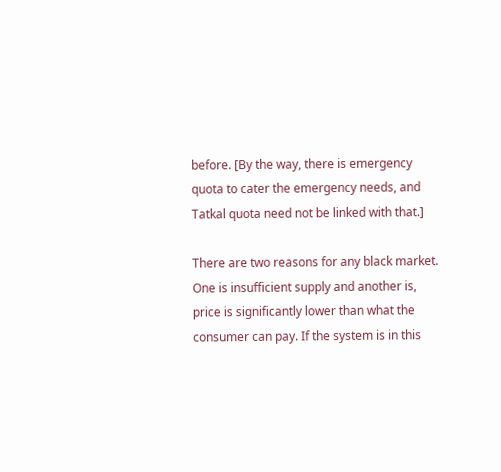before. [By the way, there is emergency quota to cater the emergency needs, and Tatkal quota need not be linked with that.]

There are two reasons for any black market. One is insufficient supply and another is, price is significantly lower than what the consumer can pay. If the system is in this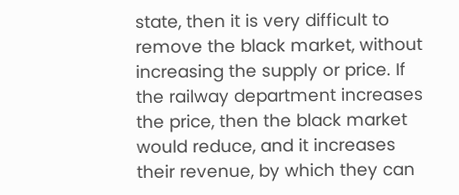state, then it is very difficult to remove the black market, without increasing the supply or price. If the railway department increases the price, then the black market would reduce, and it increases their revenue, by which they can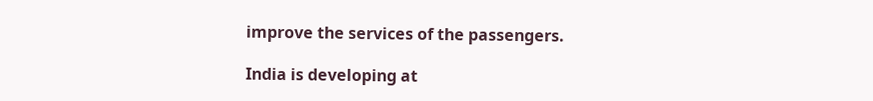improve the services of the passengers.

India is developing at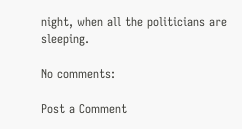night, when all the politicians are sleeping.

No comments:

Post a Comment